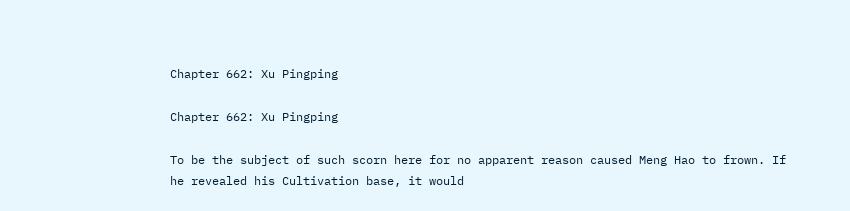Chapter 662: Xu Pingping

Chapter 662: Xu Pingping

To be the subject of such scorn here for no apparent reason caused Meng Hao to frown. If he revealed his Cultivation base, it would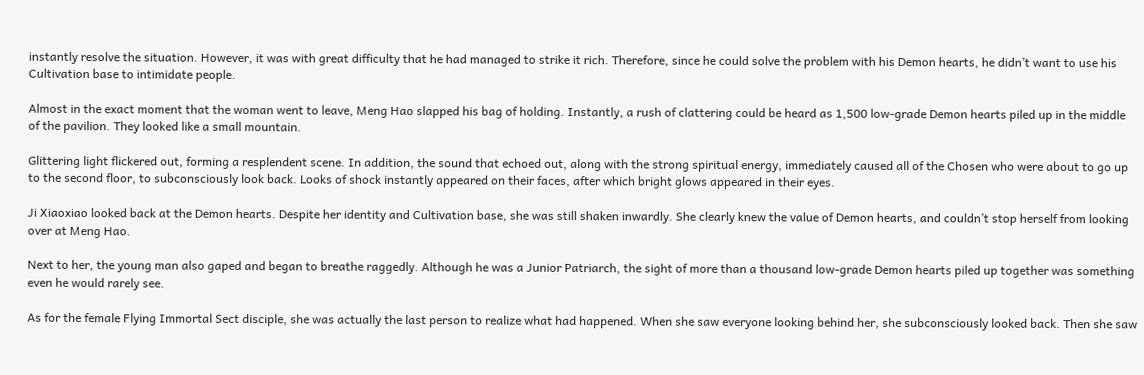instantly resolve the situation. However, it was with great difficulty that he had managed to strike it rich. Therefore, since he could solve the problem with his Demon hearts, he didn’t want to use his Cultivation base to intimidate people.

Almost in the exact moment that the woman went to leave, Meng Hao slapped his bag of holding. Instantly, a rush of clattering could be heard as 1,500 low-grade Demon hearts piled up in the middle of the pavilion. They looked like a small mountain.

Glittering light flickered out, forming a resplendent scene. In addition, the sound that echoed out, along with the strong spiritual energy, immediately caused all of the Chosen who were about to go up to the second floor, to subconsciously look back. Looks of shock instantly appeared on their faces, after which bright glows appeared in their eyes.

Ji Xiaoxiao looked back at the Demon hearts. Despite her identity and Cultivation base, she was still shaken inwardly. She clearly knew the value of Demon hearts, and couldn’t stop herself from looking over at Meng Hao.

Next to her, the young man also gaped and began to breathe raggedly. Although he was a Junior Patriarch, the sight of more than a thousand low-grade Demon hearts piled up together was something even he would rarely see.

As for the female Flying Immortal Sect disciple, she was actually the last person to realize what had happened. When she saw everyone looking behind her, she subconsciously looked back. Then she saw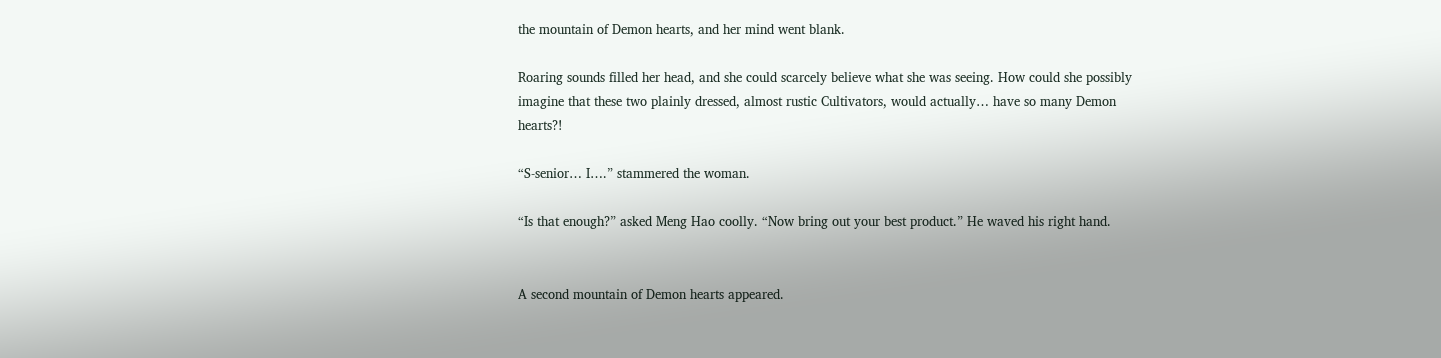the mountain of Demon hearts, and her mind went blank.

Roaring sounds filled her head, and she could scarcely believe what she was seeing. How could she possibly imagine that these two plainly dressed, almost rustic Cultivators, would actually… have so many Demon hearts?!

“S-senior… I….” stammered the woman.

“Is that enough?” asked Meng Hao coolly. “Now bring out your best product.” He waved his right hand.


A second mountain of Demon hearts appeared.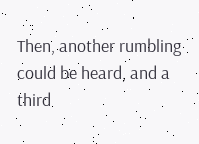Then, another rumbling could be heard, and a third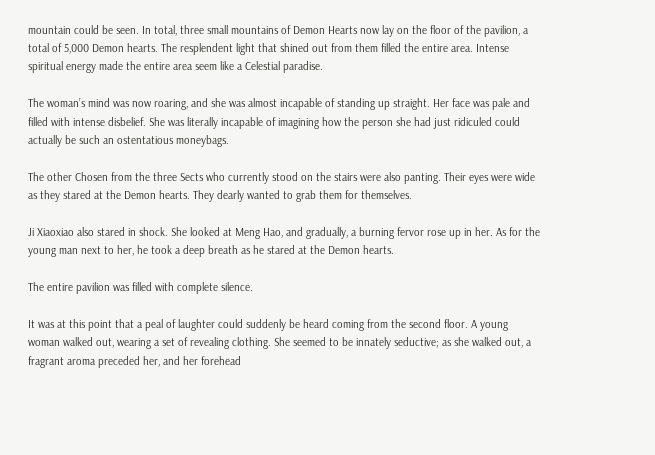mountain could be seen. In total, three small mountains of Demon Hearts now lay on the floor of the pavilion, a total of 5,000 Demon hearts. The resplendent light that shined out from them filled the entire area. Intense spiritual energy made the entire area seem like a Celestial paradise.

The woman’s mind was now roaring, and she was almost incapable of standing up straight. Her face was pale and filled with intense disbelief. She was literally incapable of imagining how the person she had just ridiculed could actually be such an ostentatious moneybags.

The other Chosen from the three Sects who currently stood on the stairs were also panting. Their eyes were wide as they stared at the Demon hearts. They dearly wanted to grab them for themselves.

Ji Xiaoxiao also stared in shock. She looked at Meng Hao, and gradually, a burning fervor rose up in her. As for the young man next to her, he took a deep breath as he stared at the Demon hearts.

The entire pavilion was filled with complete silence.

It was at this point that a peal of laughter could suddenly be heard coming from the second floor. A young woman walked out, wearing a set of revealing clothing. She seemed to be innately seductive; as she walked out, a fragrant aroma preceded her, and her forehead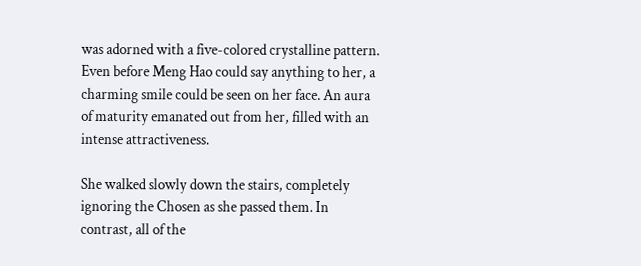was adorned with a five-colored crystalline pattern. Even before Meng Hao could say anything to her, a charming smile could be seen on her face. An aura of maturity emanated out from her, filled with an intense attractiveness.

She walked slowly down the stairs, completely ignoring the Chosen as she passed them. In contrast, all of the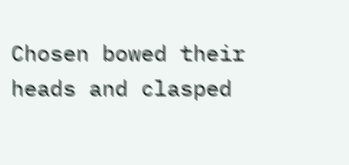Chosen bowed their heads and clasped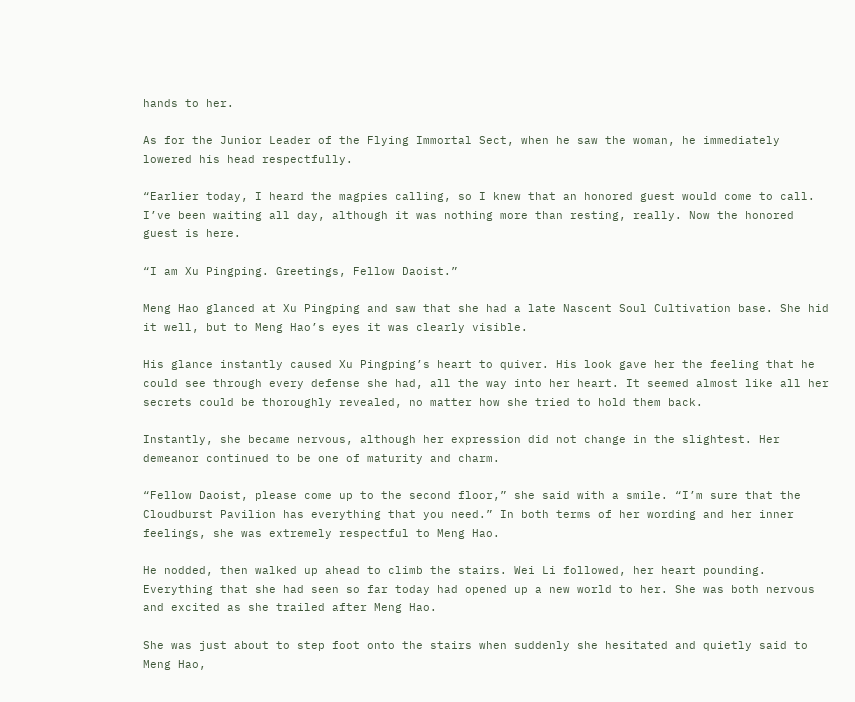hands to her.

As for the Junior Leader of the Flying Immortal Sect, when he saw the woman, he immediately lowered his head respectfully.

“Earlier today, I heard the magpies calling, so I knew that an honored guest would come to call. I’ve been waiting all day, although it was nothing more than resting, really. Now the honored guest is here.

“I am Xu Pingping. Greetings, Fellow Daoist.”

Meng Hao glanced at Xu Pingping and saw that she had a late Nascent Soul Cultivation base. She hid it well, but to Meng Hao’s eyes it was clearly visible.

His glance instantly caused Xu Pingping’s heart to quiver. His look gave her the feeling that he could see through every defense she had, all the way into her heart. It seemed almost like all her secrets could be thoroughly revealed, no matter how she tried to hold them back.

Instantly, she became nervous, although her expression did not change in the slightest. Her demeanor continued to be one of maturity and charm.

“Fellow Daoist, please come up to the second floor,” she said with a smile. “I’m sure that the Cloudburst Pavilion has everything that you need.” In both terms of her wording and her inner feelings, she was extremely respectful to Meng Hao.

He nodded, then walked up ahead to climb the stairs. Wei Li followed, her heart pounding. Everything that she had seen so far today had opened up a new world to her. She was both nervous and excited as she trailed after Meng Hao.

She was just about to step foot onto the stairs when suddenly she hesitated and quietly said to Meng Hao,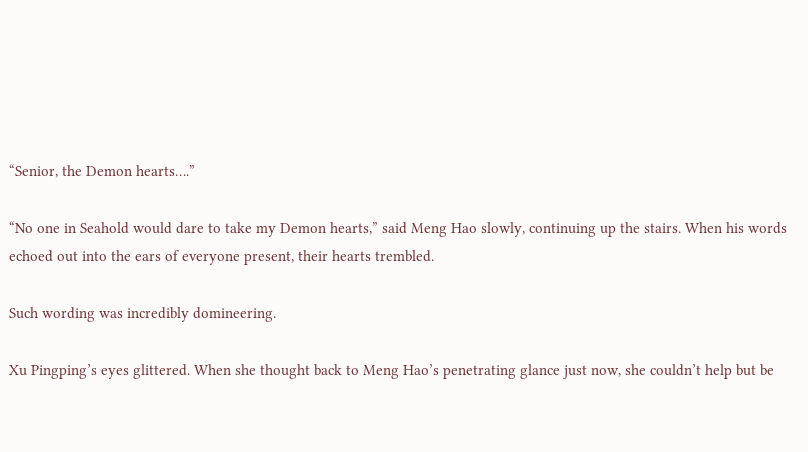“Senior, the Demon hearts….”

“No one in Seahold would dare to take my Demon hearts,” said Meng Hao slowly, continuing up the stairs. When his words echoed out into the ears of everyone present, their hearts trembled.

Such wording was incredibly domineering.

Xu Pingping’s eyes glittered. When she thought back to Meng Hao’s penetrating glance just now, she couldn’t help but be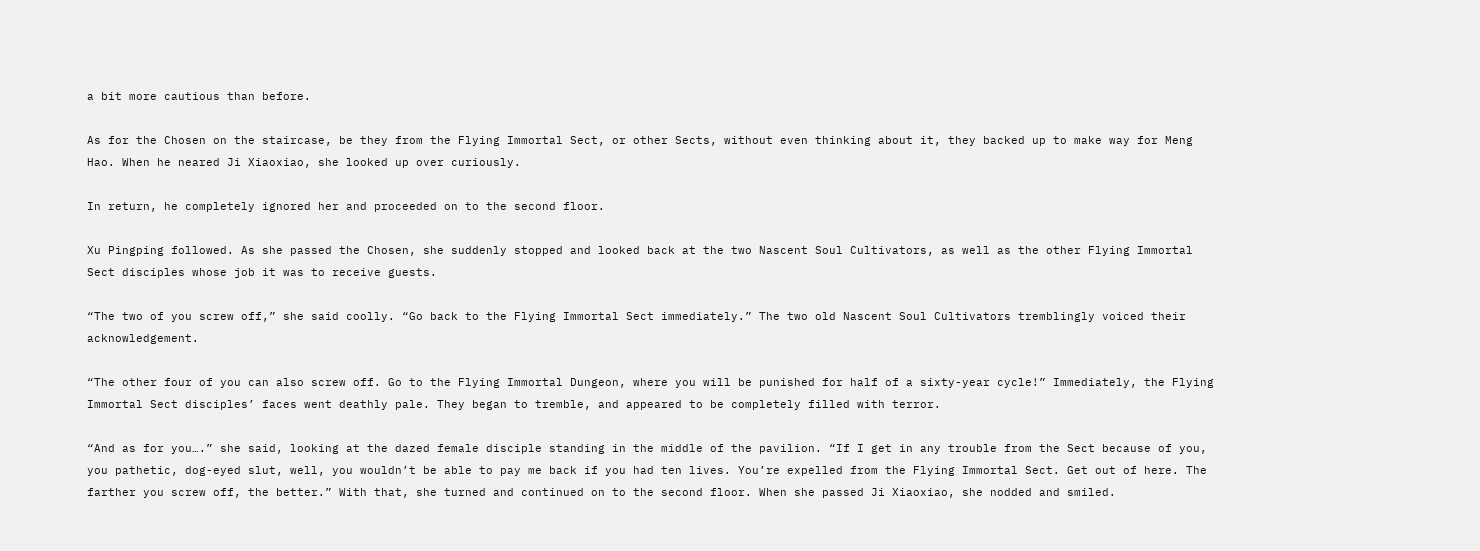a bit more cautious than before.

As for the Chosen on the staircase, be they from the Flying Immortal Sect, or other Sects, without even thinking about it, they backed up to make way for Meng Hao. When he neared Ji Xiaoxiao, she looked up over curiously.

In return, he completely ignored her and proceeded on to the second floor.

Xu Pingping followed. As she passed the Chosen, she suddenly stopped and looked back at the two Nascent Soul Cultivators, as well as the other Flying Immortal Sect disciples whose job it was to receive guests.

“The two of you screw off,” she said coolly. “Go back to the Flying Immortal Sect immediately.” The two old Nascent Soul Cultivators tremblingly voiced their acknowledgement.

“The other four of you can also screw off. Go to the Flying Immortal Dungeon, where you will be punished for half of a sixty-year cycle!” Immediately, the Flying Immortal Sect disciples’ faces went deathly pale. They began to tremble, and appeared to be completely filled with terror.

“And as for you….” she said, looking at the dazed female disciple standing in the middle of the pavilion. “If I get in any trouble from the Sect because of you, you pathetic, dog-eyed slut, well, you wouldn’t be able to pay me back if you had ten lives. You’re expelled from the Flying Immortal Sect. Get out of here. The farther you screw off, the better.” With that, she turned and continued on to the second floor. When she passed Ji Xiaoxiao, she nodded and smiled.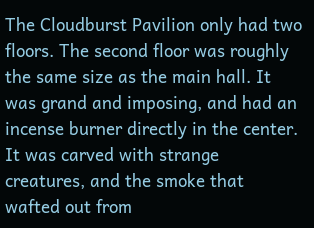The Cloudburst Pavilion only had two floors. The second floor was roughly the same size as the main hall. It was grand and imposing, and had an incense burner directly in the center. It was carved with strange creatures, and the smoke that wafted out from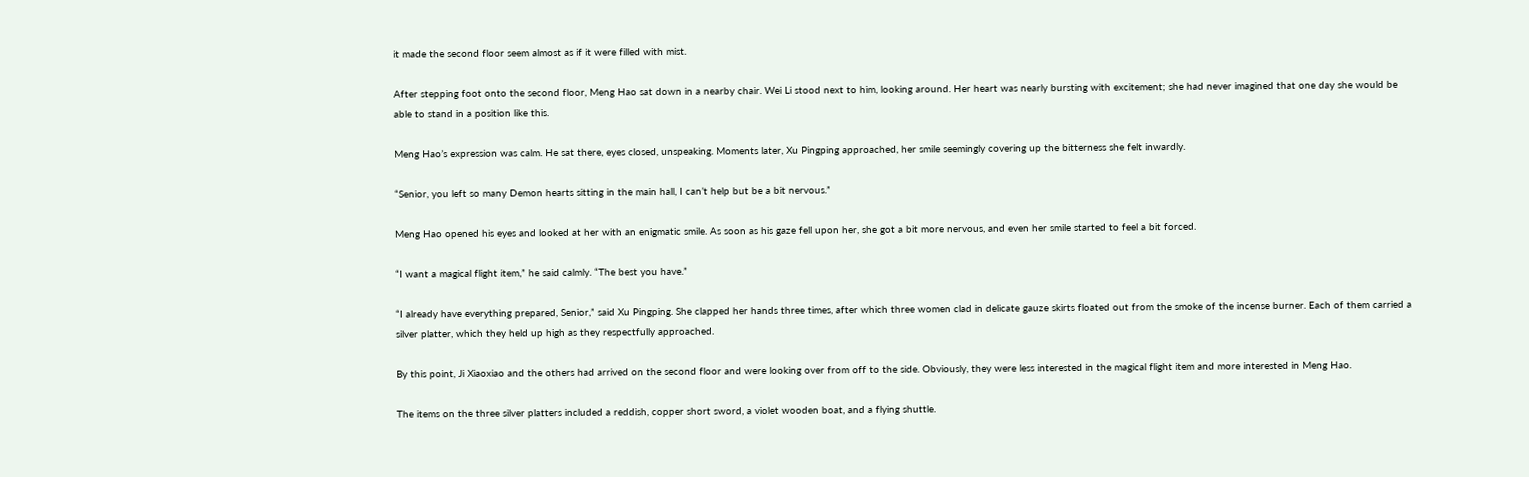it made the second floor seem almost as if it were filled with mist.

After stepping foot onto the second floor, Meng Hao sat down in a nearby chair. Wei Li stood next to him, looking around. Her heart was nearly bursting with excitement; she had never imagined that one day she would be able to stand in a position like this.

Meng Hao’s expression was calm. He sat there, eyes closed, unspeaking. Moments later, Xu Pingping approached, her smile seemingly covering up the bitterness she felt inwardly.

“Senior, you left so many Demon hearts sitting in the main hall, I can’t help but be a bit nervous.”

Meng Hao opened his eyes and looked at her with an enigmatic smile. As soon as his gaze fell upon her, she got a bit more nervous, and even her smile started to feel a bit forced.

“I want a magical flight item,” he said calmly. “The best you have.”

“I already have everything prepared, Senior,” said Xu Pingping. She clapped her hands three times, after which three women clad in delicate gauze skirts floated out from the smoke of the incense burner. Each of them carried a silver platter, which they held up high as they respectfully approached.

By this point, Ji Xiaoxiao and the others had arrived on the second floor and were looking over from off to the side. Obviously, they were less interested in the magical flight item and more interested in Meng Hao.

The items on the three silver platters included a reddish, copper short sword, a violet wooden boat, and a flying shuttle.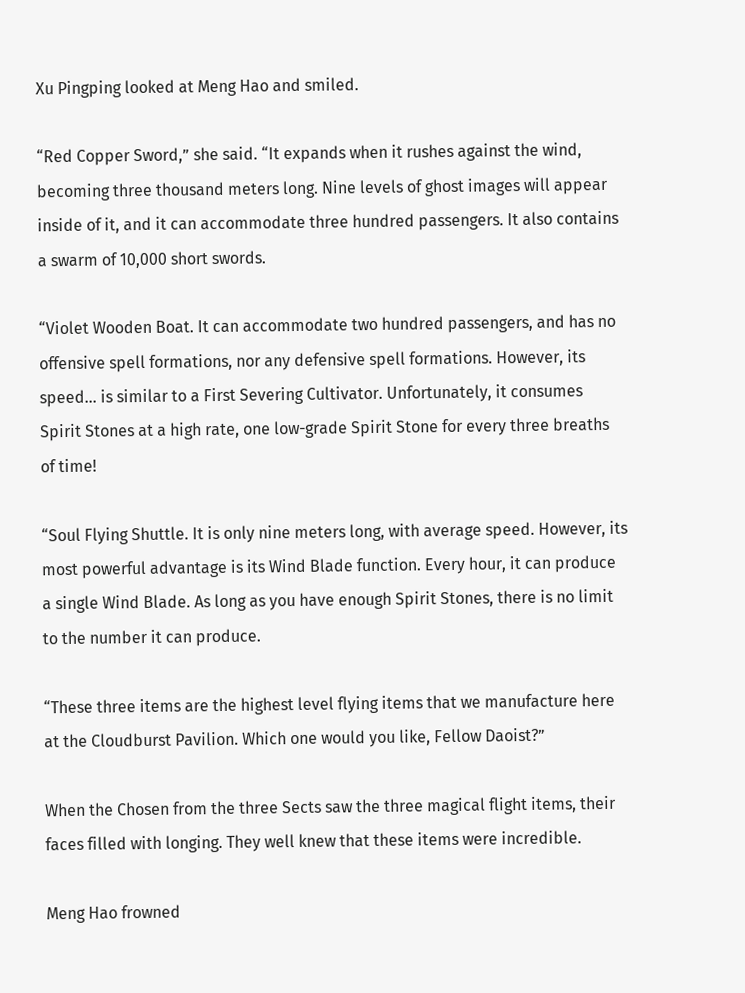Xu Pingping looked at Meng Hao and smiled.

“Red Copper Sword,” she said. “It expands when it rushes against the wind, becoming three thousand meters long. Nine levels of ghost images will appear inside of it, and it can accommodate three hundred passengers. It also contains a swarm of 10,000 short swords.

“Violet Wooden Boat. It can accommodate two hundred passengers, and has no offensive spell formations, nor any defensive spell formations. However, its speed… is similar to a First Severing Cultivator. Unfortunately, it consumes Spirit Stones at a high rate, one low-grade Spirit Stone for every three breaths of time!

“Soul Flying Shuttle. It is only nine meters long, with average speed. However, its most powerful advantage is its Wind Blade function. Every hour, it can produce a single Wind Blade. As long as you have enough Spirit Stones, there is no limit to the number it can produce.

“These three items are the highest level flying items that we manufacture here at the Cloudburst Pavilion. Which one would you like, Fellow Daoist?”

When the Chosen from the three Sects saw the three magical flight items, their faces filled with longing. They well knew that these items were incredible.

Meng Hao frowned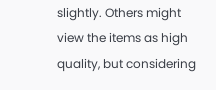slightly. Others might view the items as high quality, but considering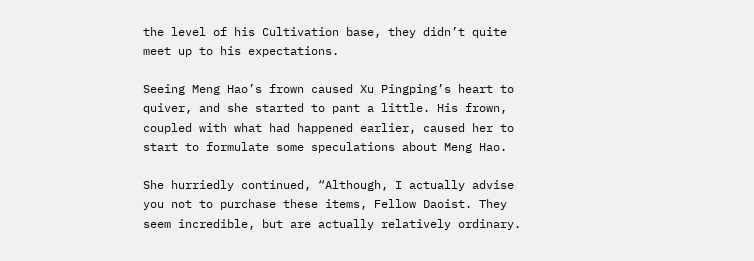the level of his Cultivation base, they didn’t quite meet up to his expectations.

Seeing Meng Hao’s frown caused Xu Pingping’s heart to quiver, and she started to pant a little. His frown, coupled with what had happened earlier, caused her to start to formulate some speculations about Meng Hao.

She hurriedly continued, “Although, I actually advise you not to purchase these items, Fellow Daoist. They seem incredible, but are actually relatively ordinary.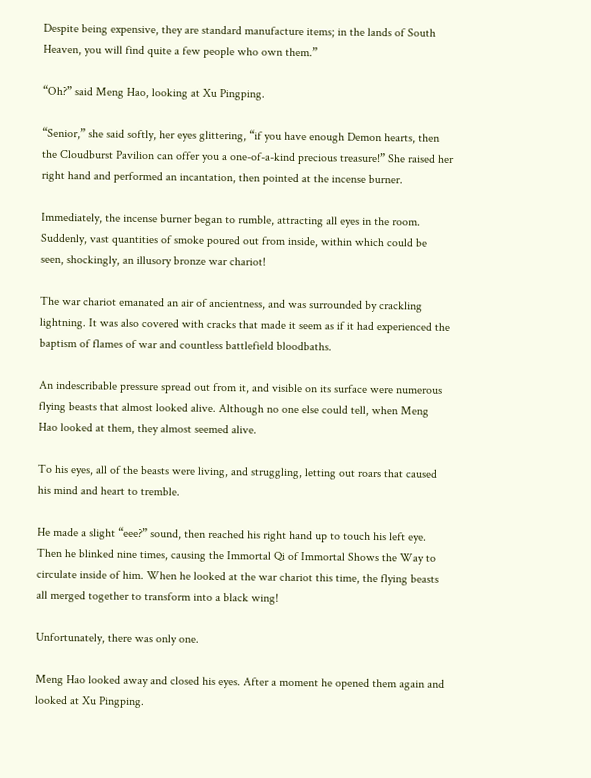Despite being expensive, they are standard manufacture items; in the lands of South Heaven, you will find quite a few people who own them.”

“Oh?” said Meng Hao, looking at Xu Pingping.

“Senior,” she said softly, her eyes glittering, “if you have enough Demon hearts, then the Cloudburst Pavilion can offer you a one-of-a-kind precious treasure!” She raised her right hand and performed an incantation, then pointed at the incense burner.

Immediately, the incense burner began to rumble, attracting all eyes in the room. Suddenly, vast quantities of smoke poured out from inside, within which could be seen, shockingly, an illusory bronze war chariot!

The war chariot emanated an air of ancientness, and was surrounded by crackling lightning. It was also covered with cracks that made it seem as if it had experienced the baptism of flames of war and countless battlefield bloodbaths.

An indescribable pressure spread out from it, and visible on its surface were numerous flying beasts that almost looked alive. Although no one else could tell, when Meng Hao looked at them, they almost seemed alive.

To his eyes, all of the beasts were living, and struggling, letting out roars that caused his mind and heart to tremble.

He made a slight “eee?” sound, then reached his right hand up to touch his left eye. Then he blinked nine times, causing the Immortal Qi of Immortal Shows the Way to circulate inside of him. When he looked at the war chariot this time, the flying beasts all merged together to transform into a black wing!

Unfortunately, there was only one.

Meng Hao looked away and closed his eyes. After a moment he opened them again and looked at Xu Pingping.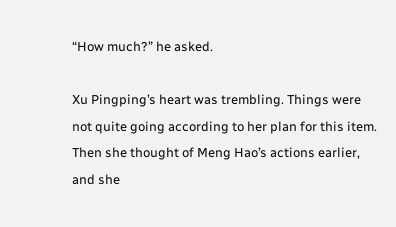“How much?” he asked.

Xu Pingping’s heart was trembling. Things were not quite going according to her plan for this item. Then she thought of Meng Hao’s actions earlier, and she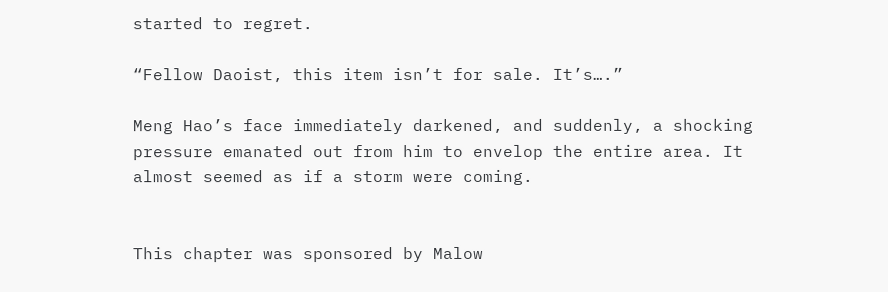started to regret.

“Fellow Daoist, this item isn’t for sale. It’s….”

Meng Hao’s face immediately darkened, and suddenly, a shocking pressure emanated out from him to envelop the entire area. It almost seemed as if a storm were coming.


This chapter was sponsored by Malow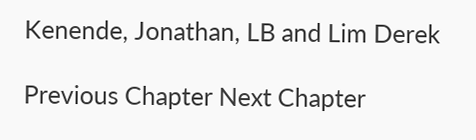Kenende, Jonathan, LB and Lim Derek

Previous Chapter Next Chapter